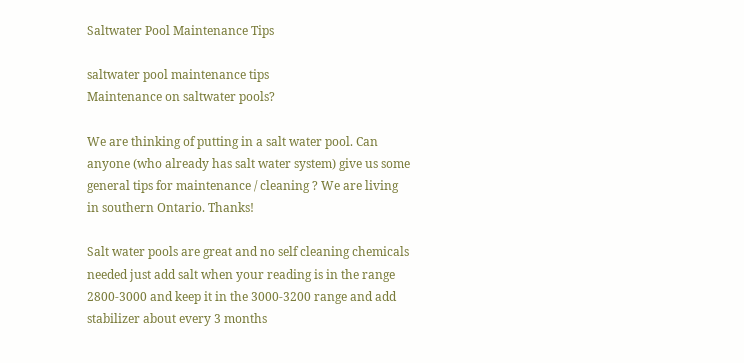Saltwater Pool Maintenance Tips

saltwater pool maintenance tips
Maintenance on saltwater pools?

We are thinking of putting in a salt water pool. Can anyone (who already has salt water system) give us some general tips for maintenance / cleaning ? We are living in southern Ontario. Thanks!

Salt water pools are great and no self cleaning chemicals needed just add salt when your reading is in the range 2800-3000 and keep it in the 3000-3200 range and add stabilizer about every 3 months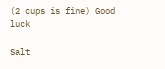(2 cups is fine) Good luck

Salt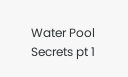Water Pool Secrets pt 1